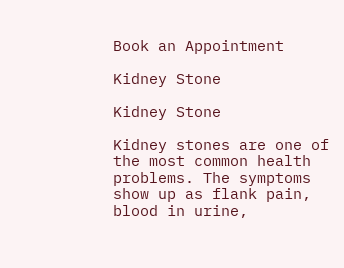Book an Appointment

Kidney Stone

Kidney Stone

Kidney stones are one of the most common health problems. The symptoms show up as flank pain, blood in urine,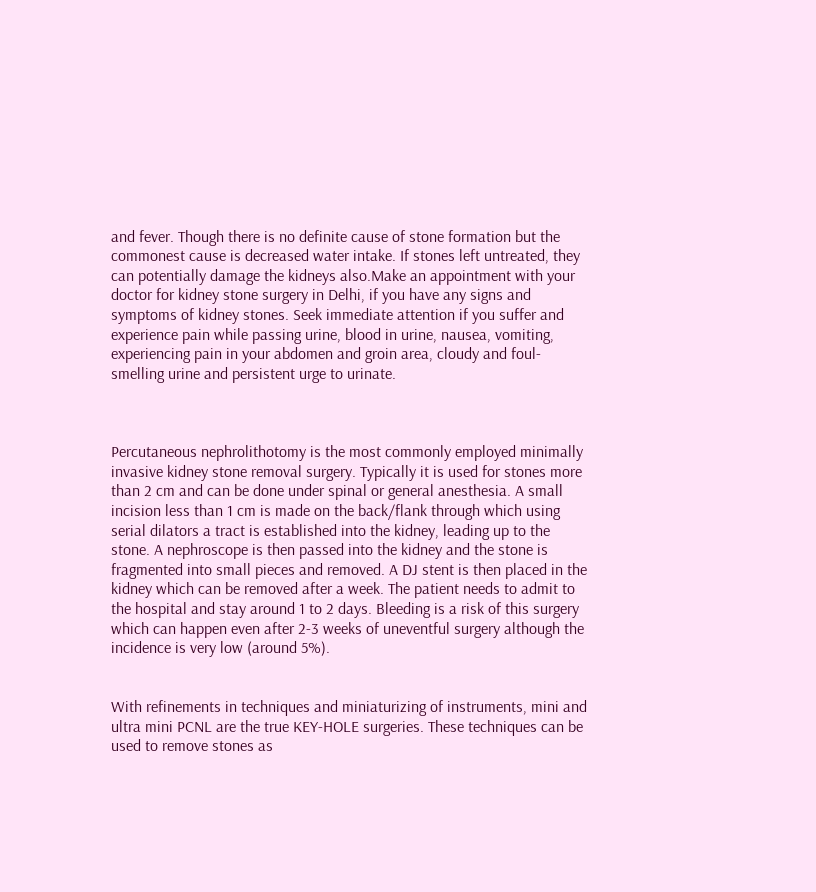and fever. Though there is no definite cause of stone formation but the commonest cause is decreased water intake. If stones left untreated, they can potentially damage the kidneys also.Make an appointment with your doctor for kidney stone surgery in Delhi, if you have any signs and symptoms of kidney stones. Seek immediate attention if you suffer and experience pain while passing urine, blood in urine, nausea, vomiting, experiencing pain in your abdomen and groin area, cloudy and foul-smelling urine and persistent urge to urinate.



Percutaneous nephrolithotomy is the most commonly employed minimally invasive kidney stone removal surgery. Typically it is used for stones more than 2 cm and can be done under spinal or general anesthesia. A small incision less than 1 cm is made on the back/flank through which using serial dilators a tract is established into the kidney, leading up to the stone. A nephroscope is then passed into the kidney and the stone is fragmented into small pieces and removed. A DJ stent is then placed in the kidney which can be removed after a week. The patient needs to admit to the hospital and stay around 1 to 2 days. Bleeding is a risk of this surgery which can happen even after 2-3 weeks of uneventful surgery although the incidence is very low (around 5%).


With refinements in techniques and miniaturizing of instruments, mini and ultra mini PCNL are the true KEY-HOLE surgeries. These techniques can be used to remove stones as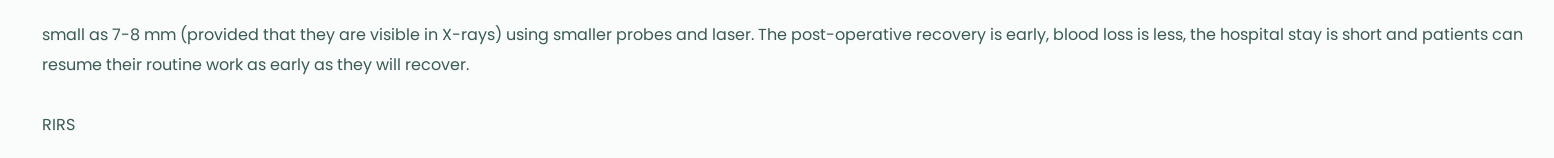small as 7-8 mm (provided that they are visible in X-rays) using smaller probes and laser. The post-operative recovery is early, blood loss is less, the hospital stay is short and patients can resume their routine work as early as they will recover.

RIRS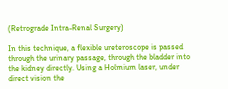(Retrograde Intra-Renal Surgery)

In this technique, a flexible ureteroscope is passed through the urinary passage, through the bladder into the kidney directly. Using a Holmium laser, under direct vision the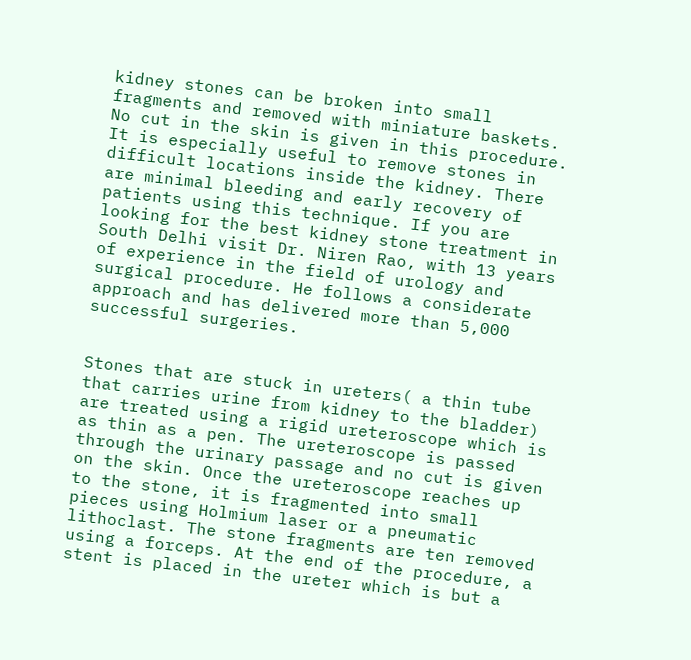kidney stones can be broken into small fragments and removed with miniature baskets. No cut in the skin is given in this procedure. It is especially useful to remove stones in difficult locations inside the kidney. There are minimal bleeding and early recovery of patients using this technique. If you are looking for the best kidney stone treatment in South Delhi visit Dr. Niren Rao, with 13 years of experience in the field of urology and surgical procedure. He follows a considerate approach and has delivered more than 5,000 successful surgeries.


Stones that are stuck in ureters( a thin tube that carries urine from kidney to the bladder) are treated using a rigid ureteroscope which is as thin as a pen. The ureteroscope is passed through the urinary passage and no cut is given on the skin. Once the ureteroscope reaches up to the stone, it is fragmented into small pieces using Holmium laser or a pneumatic lithoclast. The stone fragments are ten removed using a forceps. At the end of the procedure, a stent is placed in the ureter which is but a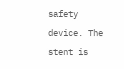safety device. The stent is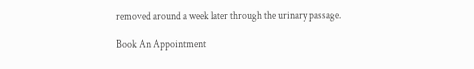removed around a week later through the urinary passage.

Book An Appointment